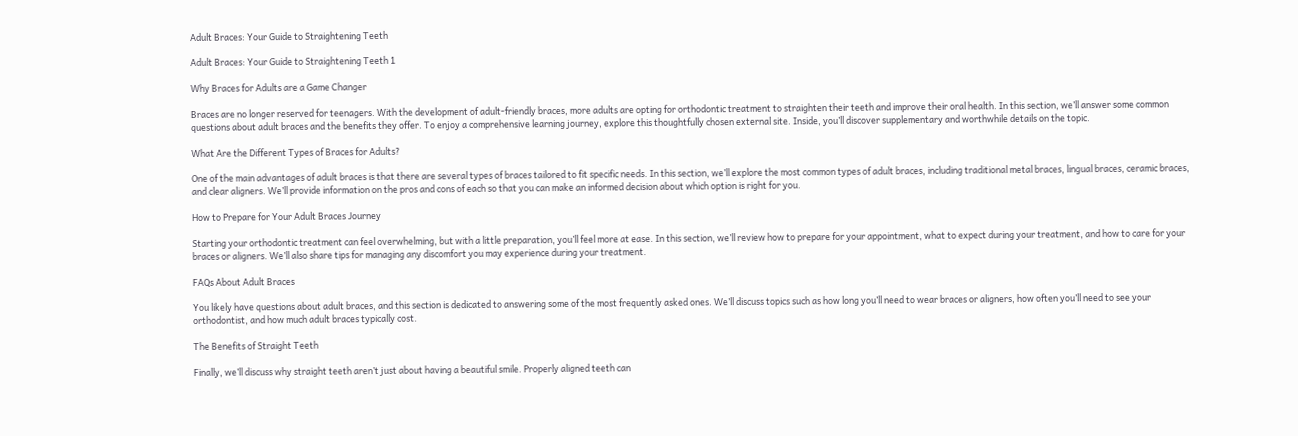Adult Braces: Your Guide to Straightening Teeth

Adult Braces: Your Guide to Straightening Teeth 1

Why Braces for Adults are a Game Changer

Braces are no longer reserved for teenagers. With the development of adult-friendly braces, more adults are opting for orthodontic treatment to straighten their teeth and improve their oral health. In this section, we’ll answer some common questions about adult braces and the benefits they offer. To enjoy a comprehensive learning journey, explore this thoughtfully chosen external site. Inside, you’ll discover supplementary and worthwhile details on the topic.

What Are the Different Types of Braces for Adults?

One of the main advantages of adult braces is that there are several types of braces tailored to fit specific needs. In this section, we’ll explore the most common types of adult braces, including traditional metal braces, lingual braces, ceramic braces, and clear aligners. We’ll provide information on the pros and cons of each so that you can make an informed decision about which option is right for you.

How to Prepare for Your Adult Braces Journey

Starting your orthodontic treatment can feel overwhelming, but with a little preparation, you’ll feel more at ease. In this section, we’ll review how to prepare for your appointment, what to expect during your treatment, and how to care for your braces or aligners. We’ll also share tips for managing any discomfort you may experience during your treatment.

FAQs About Adult Braces

You likely have questions about adult braces, and this section is dedicated to answering some of the most frequently asked ones. We’ll discuss topics such as how long you’ll need to wear braces or aligners, how often you’ll need to see your orthodontist, and how much adult braces typically cost.

The Benefits of Straight Teeth

Finally, we’ll discuss why straight teeth aren’t just about having a beautiful smile. Properly aligned teeth can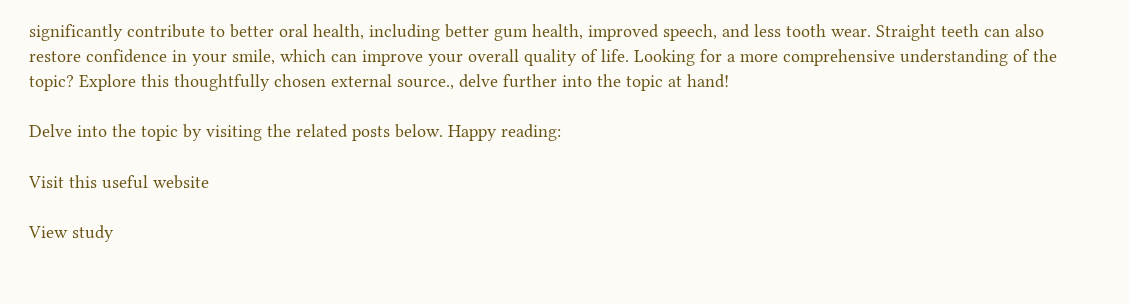significantly contribute to better oral health, including better gum health, improved speech, and less tooth wear. Straight teeth can also restore confidence in your smile, which can improve your overall quality of life. Looking for a more comprehensive understanding of the topic? Explore this thoughtfully chosen external source., delve further into the topic at hand!

Delve into the topic by visiting the related posts below. Happy reading:

Visit this useful website

View study